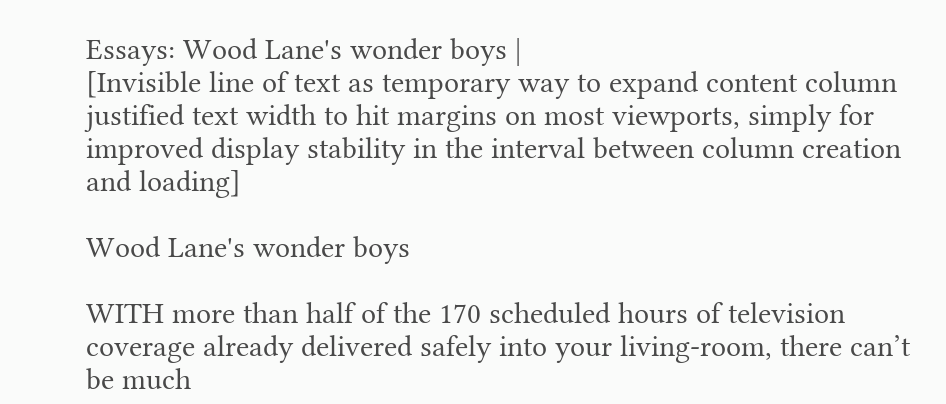Essays: Wood Lane's wonder boys |
[Invisible line of text as temporary way to expand content column justified text width to hit margins on most viewports, simply for improved display stability in the interval between column creation and loading]

Wood Lane's wonder boys

WITH more than half of the 170 scheduled hours of television coverage already delivered safely into your living-room, there can’t be much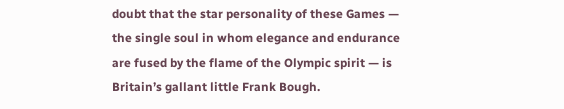doubt that the star personality of these Games — the single soul in whom elegance and endurance are fused by the flame of the Olympic spirit — is Britain’s gallant little Frank Bough.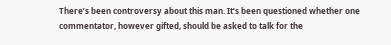There’s been controversy about this man. It’s been questioned whether one commentator, however gifted, should be asked to talk for the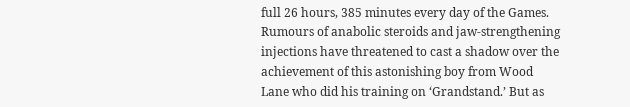full 26 hours, 385 minutes every day of the Games. Rumours of anabolic steroids and jaw-strengthening injections have threatened to cast a shadow over the achievement of this astonishing boy from Wood Lane who did his training on ‘Grandstand.’ But as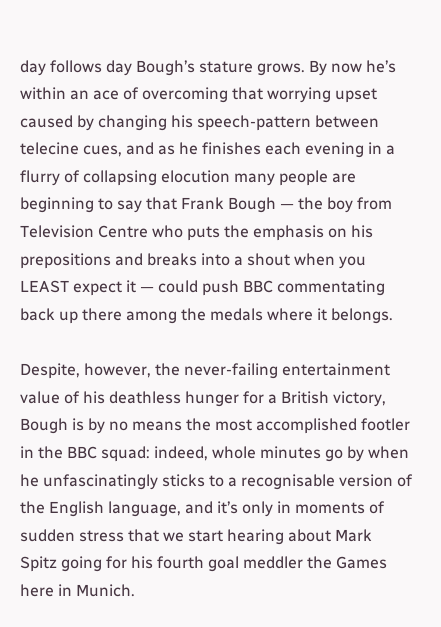day follows day Bough’s stature grows. By now he’s within an ace of overcoming that worrying upset caused by changing his speech-pattern between telecine cues, and as he finishes each evening in a flurry of collapsing elocution many people are beginning to say that Frank Bough — the boy from Television Centre who puts the emphasis on his prepositions and breaks into a shout when you LEAST expect it — could push BBC commentating back up there among the medals where it belongs.

Despite, however, the never-failing entertainment value of his deathless hunger for a British victory, Bough is by no means the most accomplished footler in the BBC squad: indeed, whole minutes go by when he unfascinatingly sticks to a recognisable version of the English language, and it’s only in moments of sudden stress that we start hearing about Mark Spitz going for his fourth goal meddler the Games here in Munich.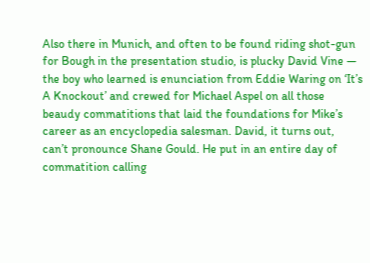Also there in Munich, and often to be found riding shot-gun for Bough in the presentation studio, is plucky David Vine — the boy who learned is enunciation from Eddie Waring on ‘It’s A Knockout’ and crewed for Michael Aspel on all those beaudy commatitions that laid the foundations for Mike’s career as an encyclopedia salesman. David, it turns out, can’t pronounce Shane Gould. He put in an entire day of commatition calling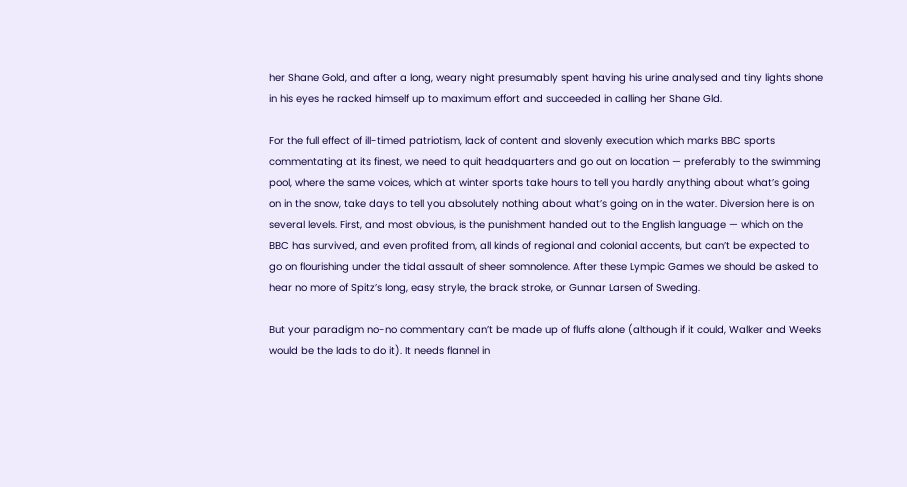her Shane Gold, and after a long, weary night presumably spent having his urine analysed and tiny lights shone in his eyes he racked himself up to maximum effort and succeeded in calling her Shane Gld.

For the full effect of ill-timed patriotism, lack of content and slovenly execution which marks BBC sports commentating at its finest, we need to quit headquarters and go out on location — preferably to the swimming pool, where the same voices, which at winter sports take hours to tell you hardly anything about what’s going on in the snow, take days to tell you absolutely nothing about what’s going on in the water. Diversion here is on several levels. First, and most obvious, is the punishment handed out to the English language — which on the BBC has survived, and even profited from, all kinds of regional and colonial accents, but can’t be expected to go on flourishing under the tidal assault of sheer somnolence. After these Lympic Games we should be asked to hear no more of Spitz’s long, easy stryle, the brack stroke, or Gunnar Larsen of Sweding.

But your paradigm no-no commentary can’t be made up of fluffs alone (although if it could, Walker and Weeks would be the lads to do it). It needs flannel in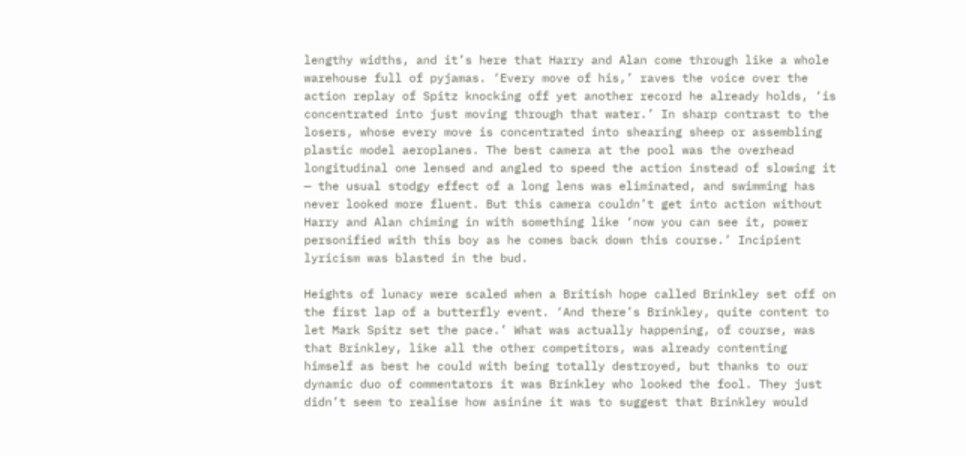lengthy widths, and it’s here that Harry and Alan come through like a whole warehouse full of pyjamas. ‘Every move of his,’ raves the voice over the action replay of Spitz knocking off yet another record he already holds, ‘is concentrated into just moving through that water.’ In sharp contrast to the losers, whose every move is concentrated into shearing sheep or assembling plastic model aeroplanes. The best camera at the pool was the overhead longitudinal one lensed and angled to speed the action instead of slowing it — the usual stodgy effect of a long lens was eliminated, and swimming has never looked more fluent. But this camera couldn’t get into action without Harry and Alan chiming in with something like ‘now you can see it, power personified with this boy as he comes back down this course.’ Incipient lyricism was blasted in the bud.

Heights of lunacy were scaled when a British hope called Brinkley set off on the first lap of a butterfly event. ‘And there’s Brinkley, quite content to let Mark Spitz set the pace.’ What was actually happening, of course, was that Brinkley, like all the other competitors, was already contenting himself as best he could with being totally destroyed, but thanks to our dynamic duo of commentators it was Brinkley who looked the fool. They just didn’t seem to realise how asinine it was to suggest that Brinkley would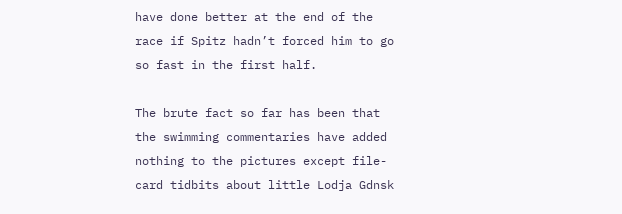have done better at the end of the race if Spitz hadn’t forced him to go so fast in the first half.

The brute fact so far has been that the swimming commentaries have added nothing to the pictures except file-card tidbits about little Lodja Gdnsk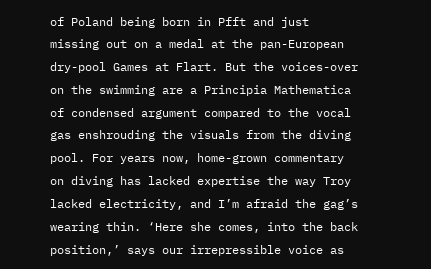of Poland being born in Pfft and just missing out on a medal at the pan-European dry-pool Games at Flart. But the voices-over on the swimming are a Principia Mathematica of condensed argument compared to the vocal gas enshrouding the visuals from the diving pool. For years now, home-grown commentary on diving has lacked expertise the way Troy lacked electricity, and I’m afraid the gag’s wearing thin. ‘Here she comes, into the back position,’ says our irrepressible voice as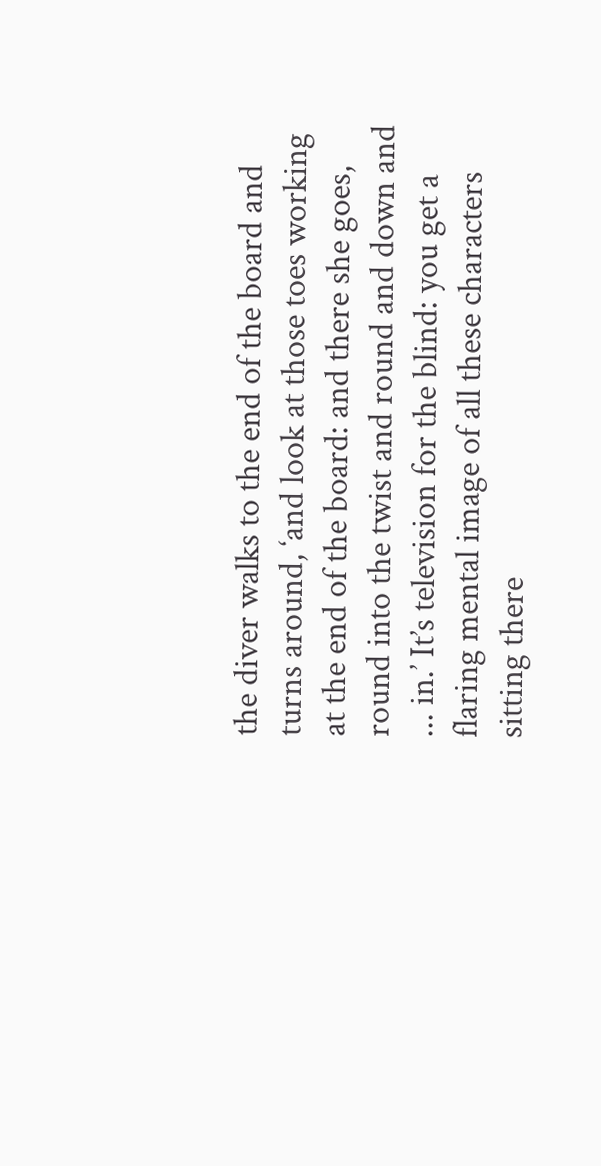the diver walks to the end of the board and turns around, ‘and look at those toes working at the end of the board: and there she goes, round into the twist and round and down and ... in.’ It’s television for the blind: you get a flaring mental image of all these characters sitting there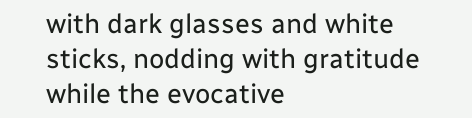with dark glasses and white sticks, nodding with gratitude while the evocative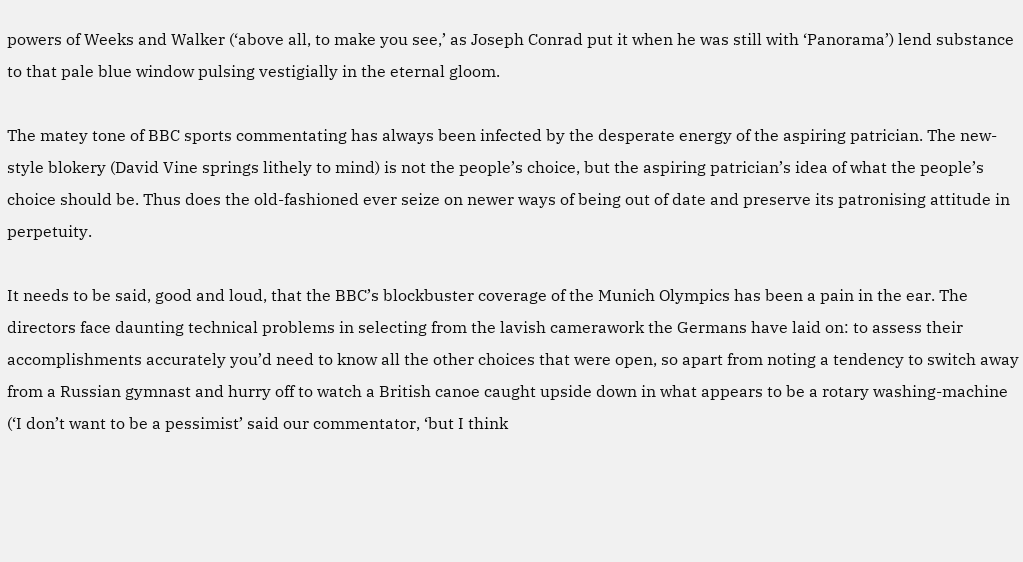powers of Weeks and Walker (‘above all, to make you see,’ as Joseph Conrad put it when he was still with ‘Panorama’) lend substance to that pale blue window pulsing vestigially in the eternal gloom.

The matey tone of BBC sports commentating has always been infected by the desperate energy of the aspiring patrician. The new-style blokery (David Vine springs lithely to mind) is not the people’s choice, but the aspiring patrician’s idea of what the people’s choice should be. Thus does the old-fashioned ever seize on newer ways of being out of date and preserve its patronising attitude in perpetuity.

It needs to be said, good and loud, that the BBC’s blockbuster coverage of the Munich Olympics has been a pain in the ear. The directors face daunting technical problems in selecting from the lavish camerawork the Germans have laid on: to assess their accomplishments accurately you’d need to know all the other choices that were open, so apart from noting a tendency to switch away from a Russian gymnast and hurry off to watch a British canoe caught upside down in what appears to be a rotary washing-machine (‘I don’t want to be a pessimist’ said our commentator, ‘but I think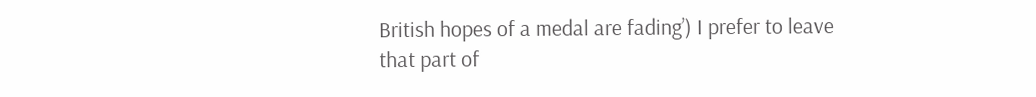British hopes of a medal are fading’) I prefer to leave that part of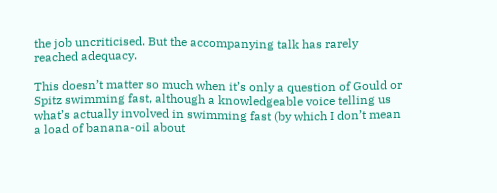the job uncriticised. But the accompanying talk has rarely reached adequacy.

This doesn’t matter so much when it’s only a question of Gould or Spitz swimming fast, although a knowledgeable voice telling us what’s actually involved in swimming fast (by which I don’t mean a load of banana-oil about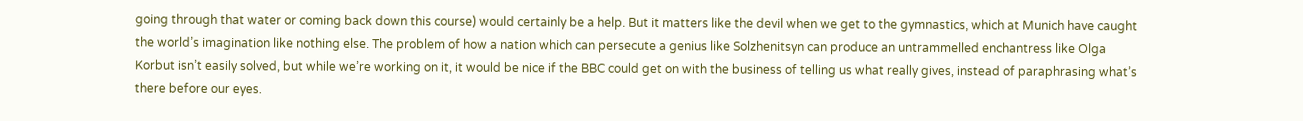going through that water or coming back down this course) would certainly be a help. But it matters like the devil when we get to the gymnastics, which at Munich have caught the world’s imagination like nothing else. The problem of how a nation which can persecute a genius like Solzhenitsyn can produce an untrammelled enchantress like Olga Korbut isn’t easily solved, but while we’re working on it, it would be nice if the BBC could get on with the business of telling us what really gives, instead of paraphrasing what’s there before our eyes.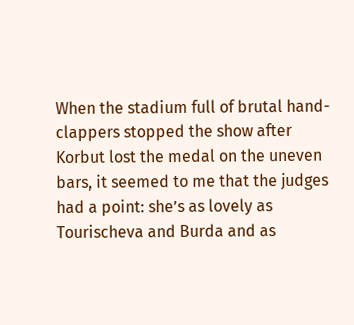When the stadium full of brutal hand-clappers stopped the show after Korbut lost the medal on the uneven bars, it seemed to me that the judges had a point: she’s as lovely as Tourischeva and Burda and as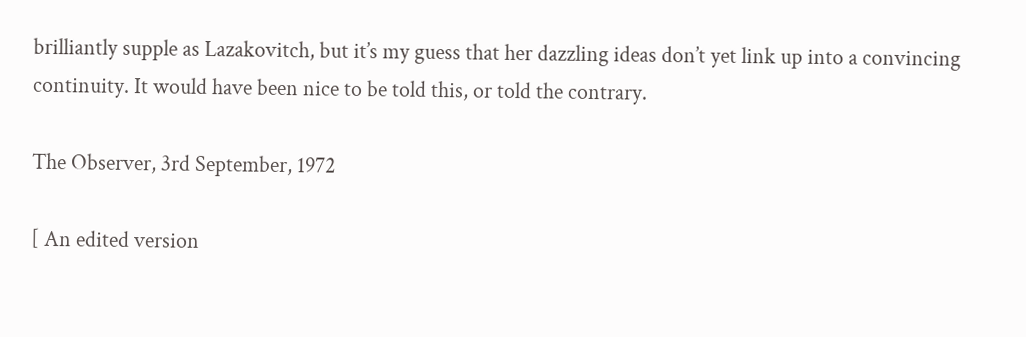brilliantly supple as Lazakovitch, but it’s my guess that her dazzling ideas don’t yet link up into a convincing continuity. It would have been nice to be told this, or told the contrary.

The Observer, 3rd September, 1972

[ An edited version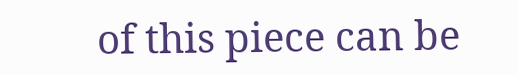of this piece can be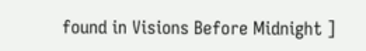found in Visions Before Midnight ]